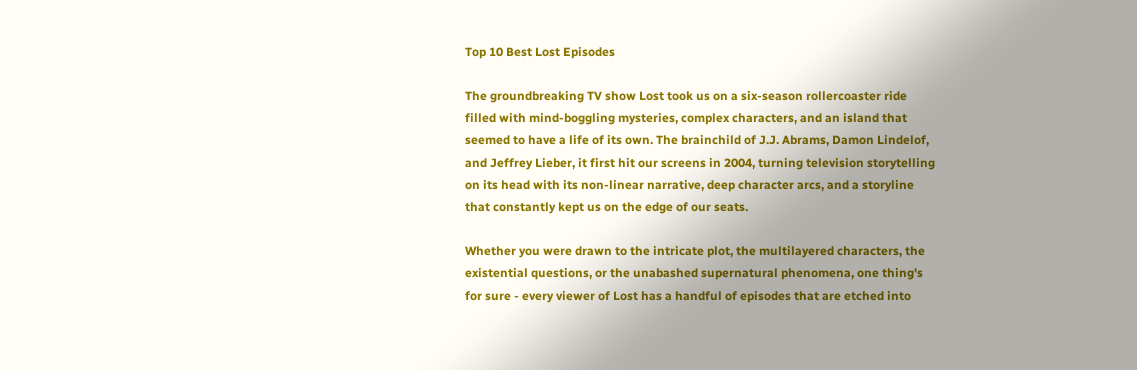Top 10 Best Lost Episodes

The groundbreaking TV show Lost took us on a six-season rollercoaster ride filled with mind-boggling mysteries, complex characters, and an island that seemed to have a life of its own. The brainchild of J.J. Abrams, Damon Lindelof, and Jeffrey Lieber, it first hit our screens in 2004, turning television storytelling on its head with its non-linear narrative, deep character arcs, and a storyline that constantly kept us on the edge of our seats.

Whether you were drawn to the intricate plot, the multilayered characters, the existential questions, or the unabashed supernatural phenomena, one thing's for sure - every viewer of Lost has a handful of episodes that are etched into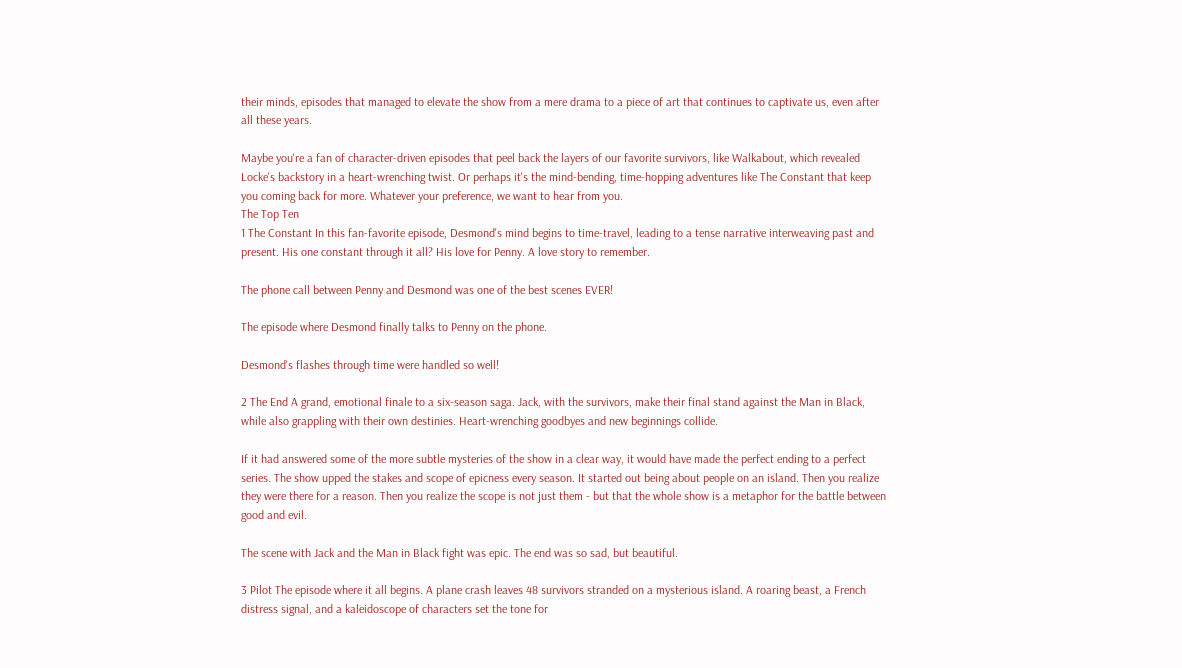their minds, episodes that managed to elevate the show from a mere drama to a piece of art that continues to captivate us, even after all these years.

Maybe you're a fan of character-driven episodes that peel back the layers of our favorite survivors, like Walkabout, which revealed Locke's backstory in a heart-wrenching twist. Or perhaps it's the mind-bending, time-hopping adventures like The Constant that keep you coming back for more. Whatever your preference, we want to hear from you.
The Top Ten
1 The Constant In this fan-favorite episode, Desmond's mind begins to time-travel, leading to a tense narrative interweaving past and present. His one constant through it all? His love for Penny. A love story to remember.

The phone call between Penny and Desmond was one of the best scenes EVER!

The episode where Desmond finally talks to Penny on the phone.

Desmond's flashes through time were handled so well!

2 The End A grand, emotional finale to a six-season saga. Jack, with the survivors, make their final stand against the Man in Black, while also grappling with their own destinies. Heart-wrenching goodbyes and new beginnings collide.

If it had answered some of the more subtle mysteries of the show in a clear way, it would have made the perfect ending to a perfect series. The show upped the stakes and scope of epicness every season. It started out being about people on an island. Then you realize they were there for a reason. Then you realize the scope is not just them - but that the whole show is a metaphor for the battle between good and evil.

The scene with Jack and the Man in Black fight was epic. The end was so sad, but beautiful.

3 Pilot The episode where it all begins. A plane crash leaves 48 survivors stranded on a mysterious island. A roaring beast, a French distress signal, and a kaleidoscope of characters set the tone for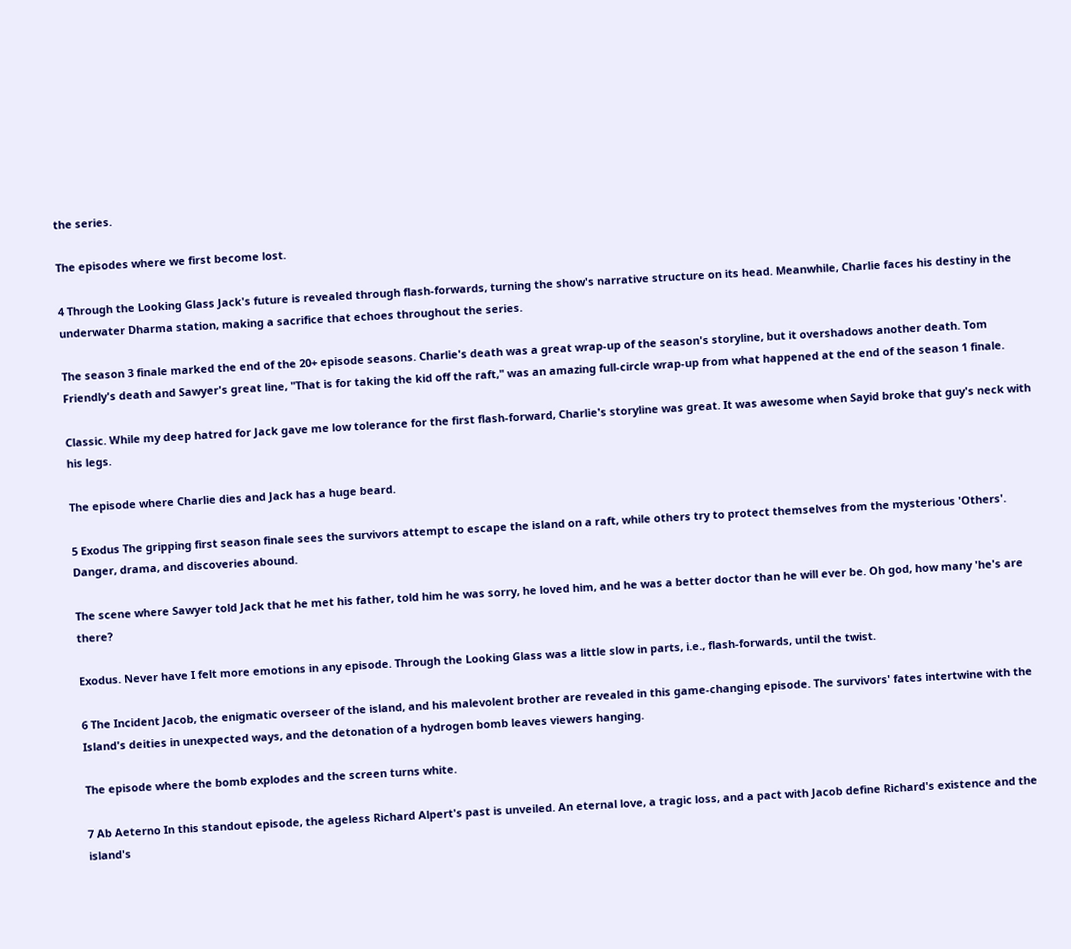the series.

The episodes where we first become lost.

4 Through the Looking Glass Jack's future is revealed through flash-forwards, turning the show's narrative structure on its head. Meanwhile, Charlie faces his destiny in the underwater Dharma station, making a sacrifice that echoes throughout the series.

The season 3 finale marked the end of the 20+ episode seasons. Charlie's death was a great wrap-up of the season's storyline, but it overshadows another death. Tom Friendly's death and Sawyer's great line, "That is for taking the kid off the raft," was an amazing full-circle wrap-up from what happened at the end of the season 1 finale.

Classic. While my deep hatred for Jack gave me low tolerance for the first flash-forward, Charlie's storyline was great. It was awesome when Sayid broke that guy's neck with his legs.

The episode where Charlie dies and Jack has a huge beard.

5 Exodus The gripping first season finale sees the survivors attempt to escape the island on a raft, while others try to protect themselves from the mysterious 'Others'. Danger, drama, and discoveries abound.

The scene where Sawyer told Jack that he met his father, told him he was sorry, he loved him, and he was a better doctor than he will ever be. Oh god, how many 'he's are there?

Exodus. Never have I felt more emotions in any episode. Through the Looking Glass was a little slow in parts, i.e., flash-forwards, until the twist.

6 The Incident Jacob, the enigmatic overseer of the island, and his malevolent brother are revealed in this game-changing episode. The survivors' fates intertwine with the Island's deities in unexpected ways, and the detonation of a hydrogen bomb leaves viewers hanging.

The episode where the bomb explodes and the screen turns white.

7 Ab Aeterno In this standout episode, the ageless Richard Alpert's past is unveiled. An eternal love, a tragic loss, and a pact with Jacob define Richard's existence and the island's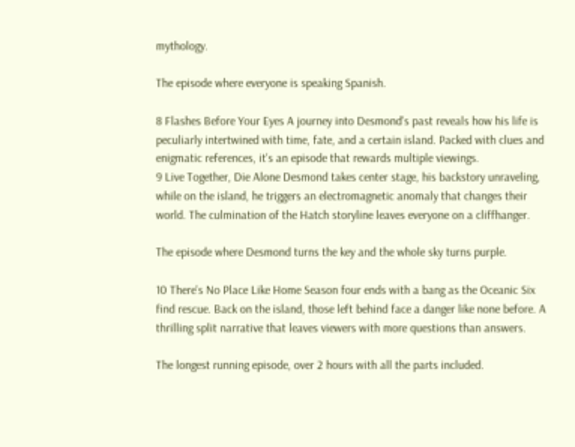mythology.

The episode where everyone is speaking Spanish.

8 Flashes Before Your Eyes A journey into Desmond's past reveals how his life is peculiarly intertwined with time, fate, and a certain island. Packed with clues and enigmatic references, it's an episode that rewards multiple viewings.
9 Live Together, Die Alone Desmond takes center stage, his backstory unraveling, while on the island, he triggers an electromagnetic anomaly that changes their world. The culmination of the Hatch storyline leaves everyone on a cliffhanger.

The episode where Desmond turns the key and the whole sky turns purple.

10 There's No Place Like Home Season four ends with a bang as the Oceanic Six find rescue. Back on the island, those left behind face a danger like none before. A thrilling split narrative that leaves viewers with more questions than answers.

The longest running episode, over 2 hours with all the parts included.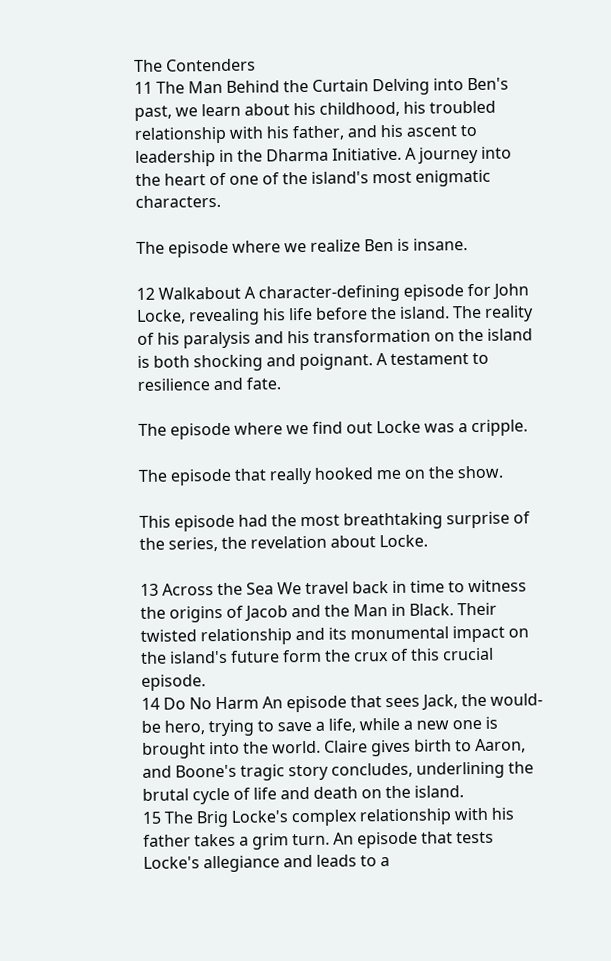The Contenders
11 The Man Behind the Curtain Delving into Ben's past, we learn about his childhood, his troubled relationship with his father, and his ascent to leadership in the Dharma Initiative. A journey into the heart of one of the island's most enigmatic characters.

The episode where we realize Ben is insane.

12 Walkabout A character-defining episode for John Locke, revealing his life before the island. The reality of his paralysis and his transformation on the island is both shocking and poignant. A testament to resilience and fate.

The episode where we find out Locke was a cripple.

The episode that really hooked me on the show.

This episode had the most breathtaking surprise of the series, the revelation about Locke.

13 Across the Sea We travel back in time to witness the origins of Jacob and the Man in Black. Their twisted relationship and its monumental impact on the island's future form the crux of this crucial episode.
14 Do No Harm An episode that sees Jack, the would-be hero, trying to save a life, while a new one is brought into the world. Claire gives birth to Aaron, and Boone's tragic story concludes, underlining the brutal cycle of life and death on the island.
15 The Brig Locke's complex relationship with his father takes a grim turn. An episode that tests Locke's allegiance and leads to a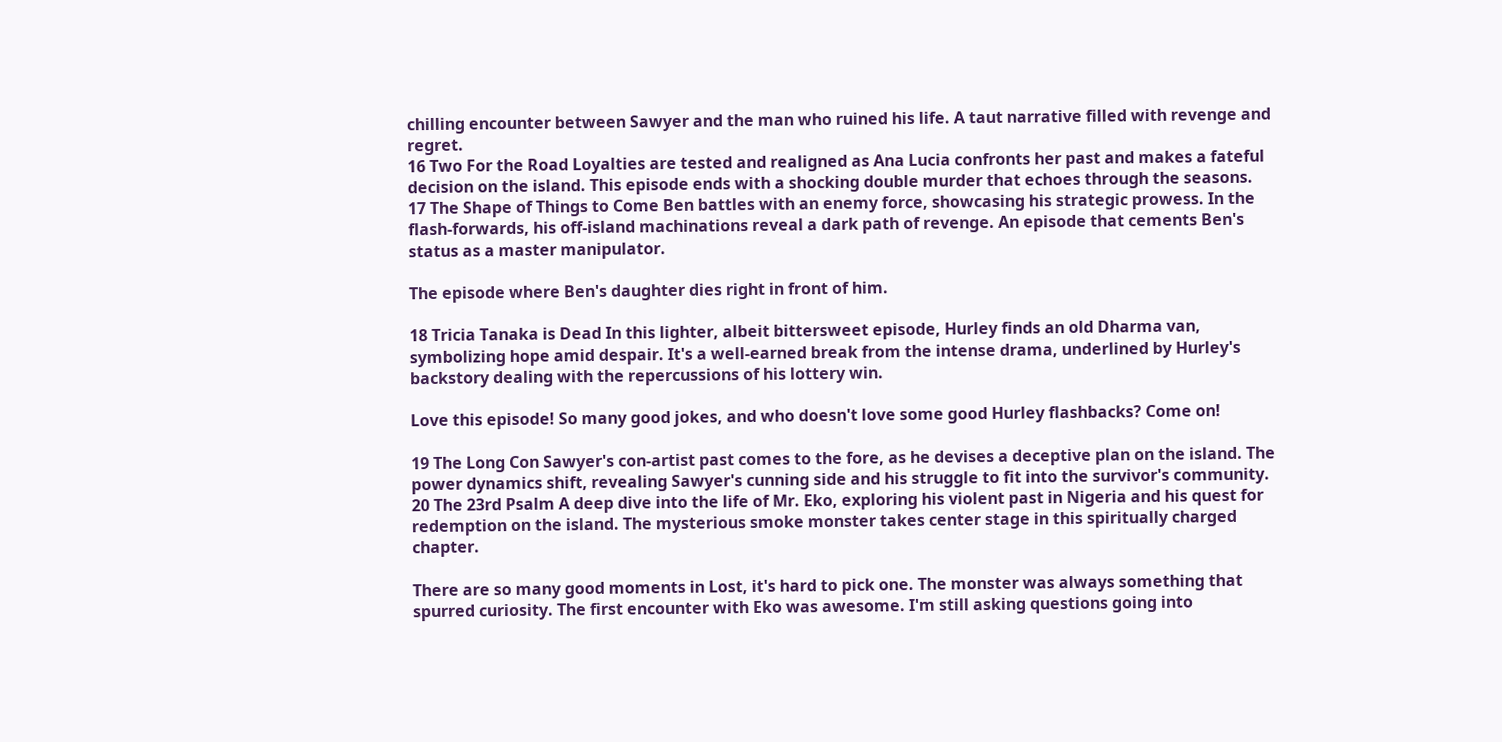chilling encounter between Sawyer and the man who ruined his life. A taut narrative filled with revenge and regret.
16 Two For the Road Loyalties are tested and realigned as Ana Lucia confronts her past and makes a fateful decision on the island. This episode ends with a shocking double murder that echoes through the seasons.
17 The Shape of Things to Come Ben battles with an enemy force, showcasing his strategic prowess. In the flash-forwards, his off-island machinations reveal a dark path of revenge. An episode that cements Ben's status as a master manipulator.

The episode where Ben's daughter dies right in front of him.

18 Tricia Tanaka is Dead In this lighter, albeit bittersweet episode, Hurley finds an old Dharma van, symbolizing hope amid despair. It's a well-earned break from the intense drama, underlined by Hurley's backstory dealing with the repercussions of his lottery win.

Love this episode! So many good jokes, and who doesn't love some good Hurley flashbacks? Come on!

19 The Long Con Sawyer's con-artist past comes to the fore, as he devises a deceptive plan on the island. The power dynamics shift, revealing Sawyer's cunning side and his struggle to fit into the survivor's community.
20 The 23rd Psalm A deep dive into the life of Mr. Eko, exploring his violent past in Nigeria and his quest for redemption on the island. The mysterious smoke monster takes center stage in this spiritually charged chapter.

There are so many good moments in Lost, it's hard to pick one. The monster was always something that spurred curiosity. The first encounter with Eko was awesome. I'm still asking questions going into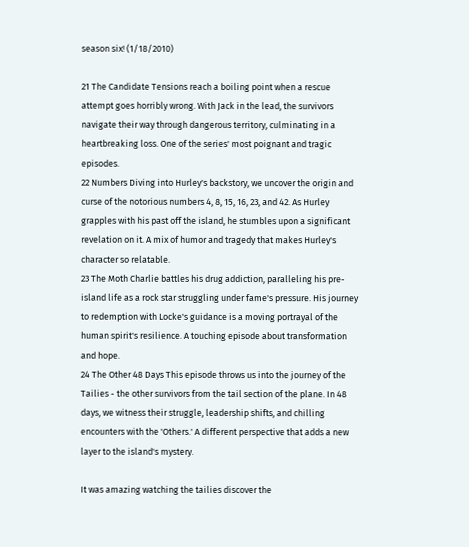season six! (1/18/2010)

21 The Candidate Tensions reach a boiling point when a rescue attempt goes horribly wrong. With Jack in the lead, the survivors navigate their way through dangerous territory, culminating in a heartbreaking loss. One of the series' most poignant and tragic episodes.
22 Numbers Diving into Hurley's backstory, we uncover the origin and curse of the notorious numbers 4, 8, 15, 16, 23, and 42. As Hurley grapples with his past off the island, he stumbles upon a significant revelation on it. A mix of humor and tragedy that makes Hurley's character so relatable.
23 The Moth Charlie battles his drug addiction, paralleling his pre-island life as a rock star struggling under fame's pressure. His journey to redemption with Locke's guidance is a moving portrayal of the human spirit's resilience. A touching episode about transformation and hope.
24 The Other 48 Days This episode throws us into the journey of the Tailies - the other survivors from the tail section of the plane. In 48 days, we witness their struggle, leadership shifts, and chilling encounters with the 'Others.' A different perspective that adds a new layer to the island's mystery.

It was amazing watching the tailies discover the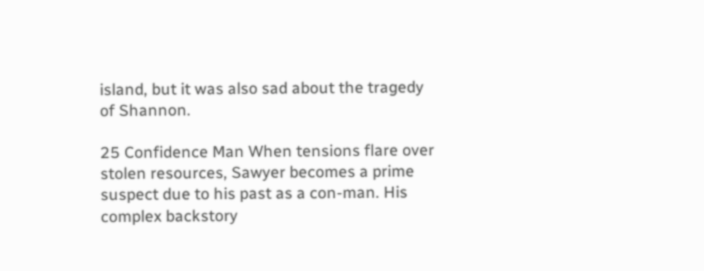island, but it was also sad about the tragedy of Shannon.

25 Confidence Man When tensions flare over stolen resources, Sawyer becomes a prime suspect due to his past as a con-man. His complex backstory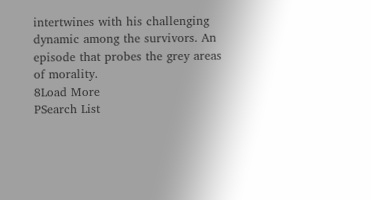intertwines with his challenging dynamic among the survivors. An episode that probes the grey areas of morality.
8Load More
PSearch List